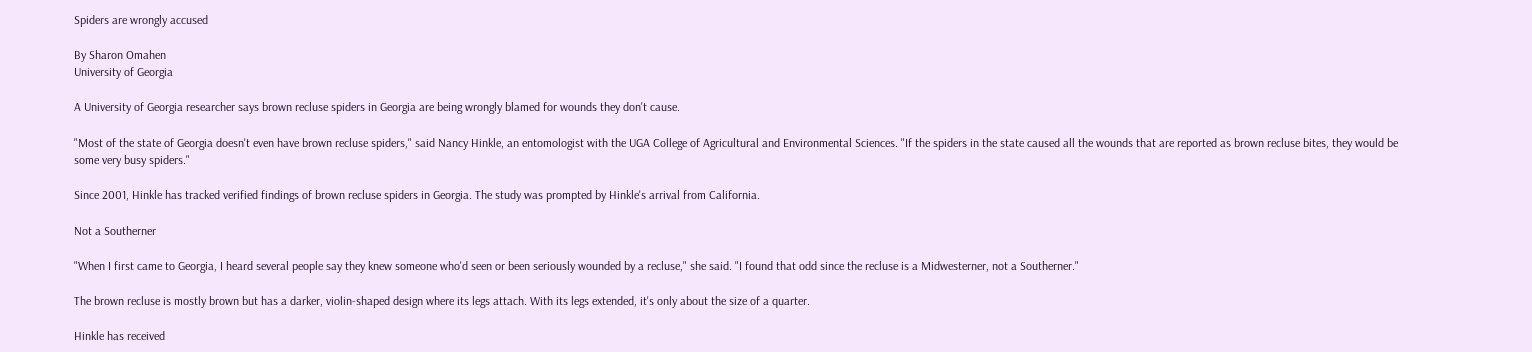Spiders are wrongly accused

By Sharon Omahen
University of Georgia

A University of Georgia researcher says brown recluse spiders in Georgia are being wrongly blamed for wounds they don't cause.

"Most of the state of Georgia doesn't even have brown recluse spiders," said Nancy Hinkle, an entomologist with the UGA College of Agricultural and Environmental Sciences. "If the spiders in the state caused all the wounds that are reported as brown recluse bites, they would be some very busy spiders."

Since 2001, Hinkle has tracked verified findings of brown recluse spiders in Georgia. The study was prompted by Hinkle's arrival from California.

Not a Southerner

"When I first came to Georgia, I heard several people say they knew someone who'd seen or been seriously wounded by a recluse," she said. "I found that odd since the recluse is a Midwesterner, not a Southerner."

The brown recluse is mostly brown but has a darker, violin-shaped design where its legs attach. With its legs extended, it's only about the size of a quarter.

Hinkle has received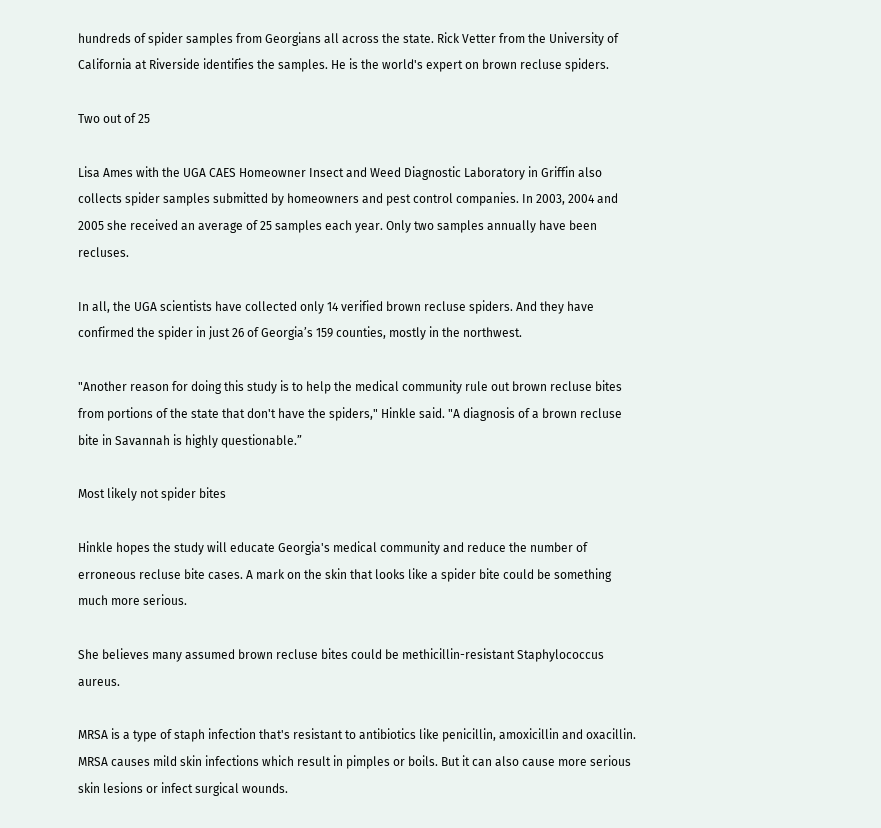hundreds of spider samples from Georgians all across the state. Rick Vetter from the University of California at Riverside identifies the samples. He is the world's expert on brown recluse spiders.

Two out of 25

Lisa Ames with the UGA CAES Homeowner Insect and Weed Diagnostic Laboratory in Griffin also collects spider samples submitted by homeowners and pest control companies. In 2003, 2004 and 2005 she received an average of 25 samples each year. Only two samples annually have been recluses.

In all, the UGA scientists have collected only 14 verified brown recluse spiders. And they have confirmed the spider in just 26 of Georgia’s 159 counties, mostly in the northwest.

"Another reason for doing this study is to help the medical community rule out brown recluse bites from portions of the state that don't have the spiders," Hinkle said. "A diagnosis of a brown recluse bite in Savannah is highly questionable.”

Most likely not spider bites

Hinkle hopes the study will educate Georgia's medical community and reduce the number of erroneous recluse bite cases. A mark on the skin that looks like a spider bite could be something much more serious.

She believes many assumed brown recluse bites could be methicillin-resistant Staphylococcus aureus.

MRSA is a type of staph infection that's resistant to antibiotics like penicillin, amoxicillin and oxacillin. MRSA causes mild skin infections which result in pimples or boils. But it can also cause more serious skin lesions or infect surgical wounds.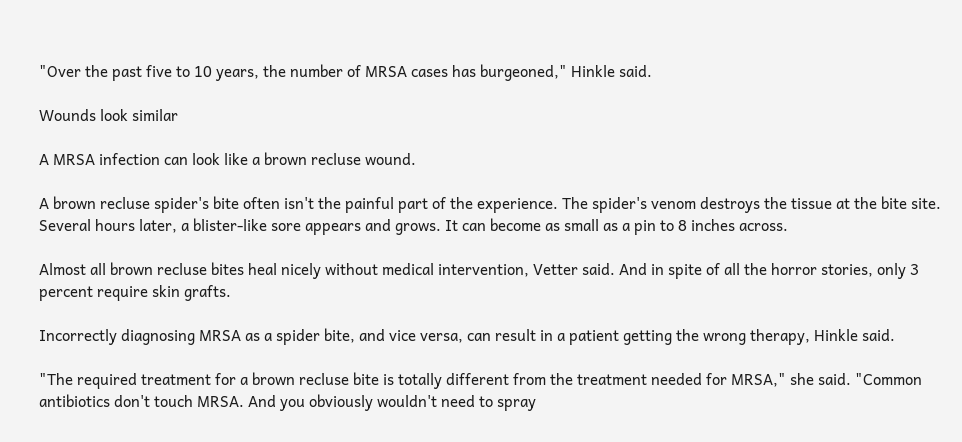"Over the past five to 10 years, the number of MRSA cases has burgeoned," Hinkle said.

Wounds look similar

A MRSA infection can look like a brown recluse wound.

A brown recluse spider's bite often isn't the painful part of the experience. The spider's venom destroys the tissue at the bite site. Several hours later, a blister-like sore appears and grows. It can become as small as a pin to 8 inches across.

Almost all brown recluse bites heal nicely without medical intervention, Vetter said. And in spite of all the horror stories, only 3 percent require skin grafts.

Incorrectly diagnosing MRSA as a spider bite, and vice versa, can result in a patient getting the wrong therapy, Hinkle said.

"The required treatment for a brown recluse bite is totally different from the treatment needed for MRSA," she said. "Common antibiotics don't touch MRSA. And you obviously wouldn't need to spray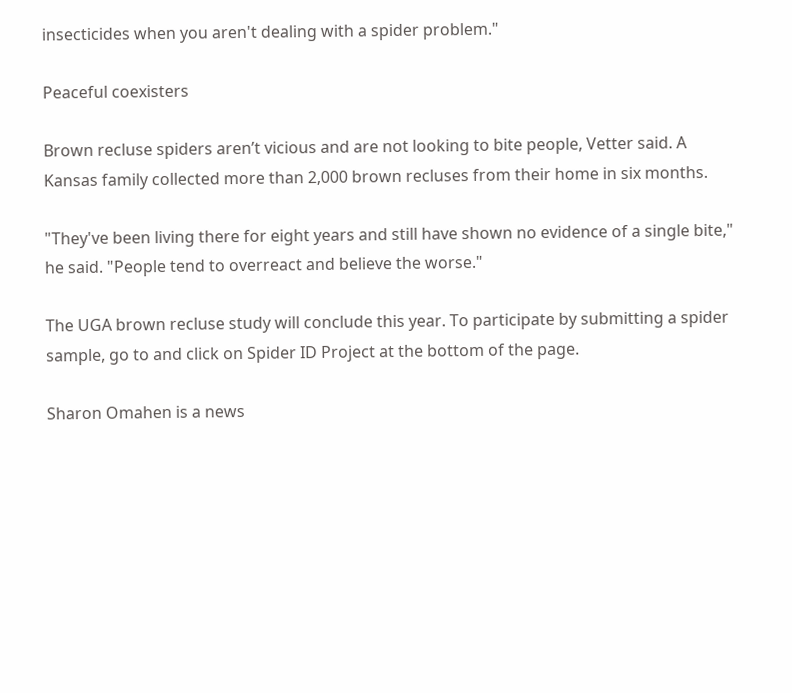insecticides when you aren't dealing with a spider problem."

Peaceful coexisters

Brown recluse spiders aren’t vicious and are not looking to bite people, Vetter said. A Kansas family collected more than 2,000 brown recluses from their home in six months.

"They've been living there for eight years and still have shown no evidence of a single bite," he said. "People tend to overreact and believe the worse."

The UGA brown recluse study will conclude this year. To participate by submitting a spider sample, go to and click on Spider ID Project at the bottom of the page.

Sharon Omahen is a news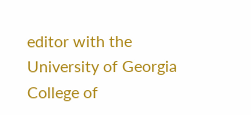editor with the University of Georgia College of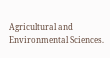Agricultural and Environmental Sciences.